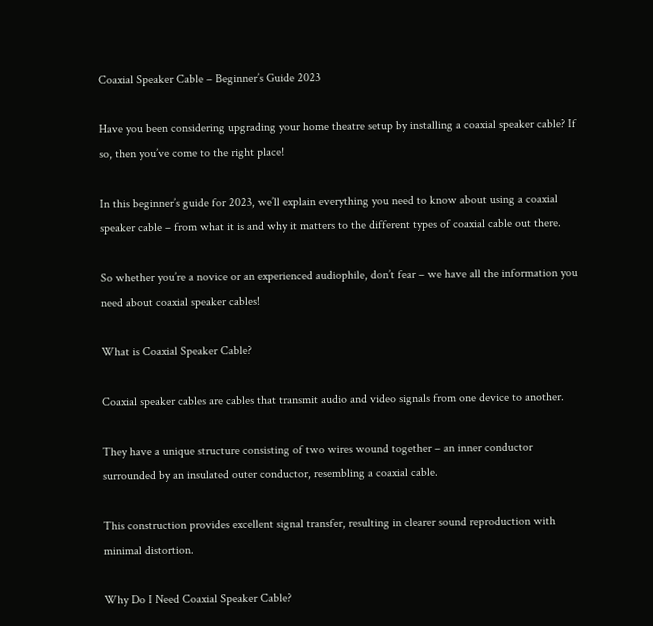Coaxial Speaker Cable – Beginner’s Guide 2023

Have you been considering upgrading your home theatre setup by installing a coaxial speaker cable? If so, then you’ve come to the right place!

In this beginner’s guide for 2023, we’ll explain everything you need to know about using a coaxial speaker cable – from what it is and why it matters to the different types of coaxial cable out there.

So whether you’re a novice or an experienced audiophile, don’t fear – we have all the information you need about coaxial speaker cables!

What is Coaxial Speaker Cable?

Coaxial speaker cables are cables that transmit audio and video signals from one device to another.

They have a unique structure consisting of two wires wound together – an inner conductor surrounded by an insulated outer conductor, resembling a coaxial cable.

This construction provides excellent signal transfer, resulting in clearer sound reproduction with minimal distortion.

Why Do I Need Coaxial Speaker Cable?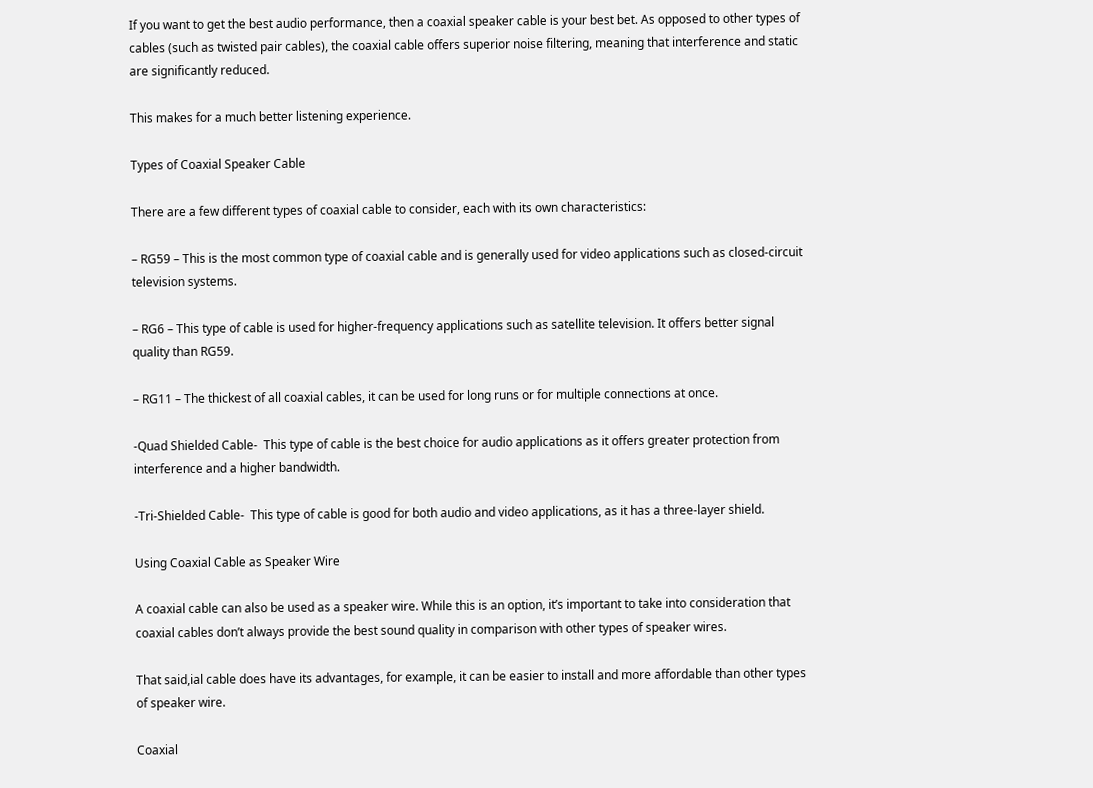If you want to get the best audio performance, then a coaxial speaker cable is your best bet. As opposed to other types of cables (such as twisted pair cables), the coaxial cable offers superior noise filtering, meaning that interference and static are significantly reduced.

This makes for a much better listening experience.

Types of Coaxial Speaker Cable

There are a few different types of coaxial cable to consider, each with its own characteristics:

– RG59 – This is the most common type of coaxial cable and is generally used for video applications such as closed-circuit television systems.

– RG6 – This type of cable is used for higher-frequency applications such as satellite television. It offers better signal quality than RG59.

– RG11 – The thickest of all coaxial cables, it can be used for long runs or for multiple connections at once.

-Quad Shielded Cable-  This type of cable is the best choice for audio applications as it offers greater protection from interference and a higher bandwidth.

-Tri-Shielded Cable-  This type of cable is good for both audio and video applications, as it has a three-layer shield.

Using Coaxial Cable as Speaker Wire

A coaxial cable can also be used as a speaker wire. While this is an option, it’s important to take into consideration that coaxial cables don’t always provide the best sound quality in comparison with other types of speaker wires.

That said,ial cable does have its advantages, for example, it can be easier to install and more affordable than other types of speaker wire.

Coaxial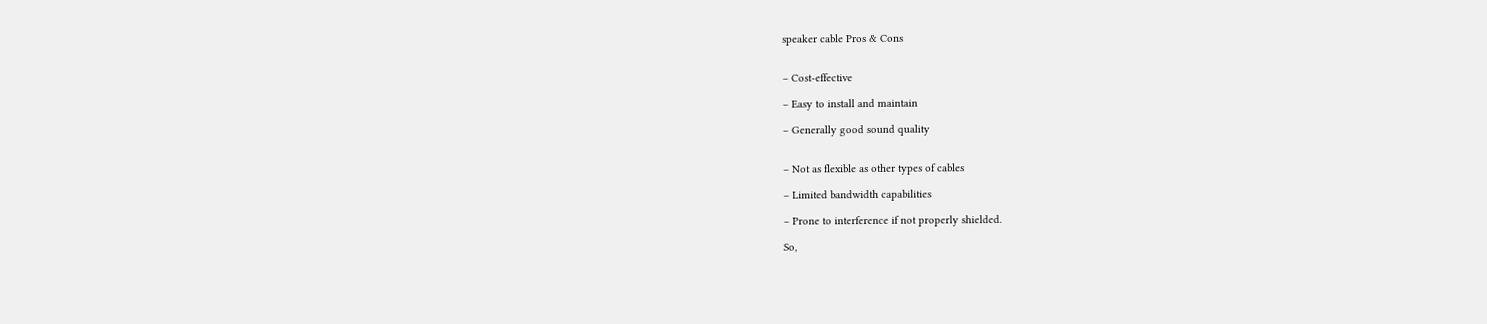speaker cable Pros & Cons


– Cost-effective

– Easy to install and maintain

– Generally good sound quality


– Not as flexible as other types of cables

– Limited bandwidth capabilities

– Prone to interference if not properly shielded.

So,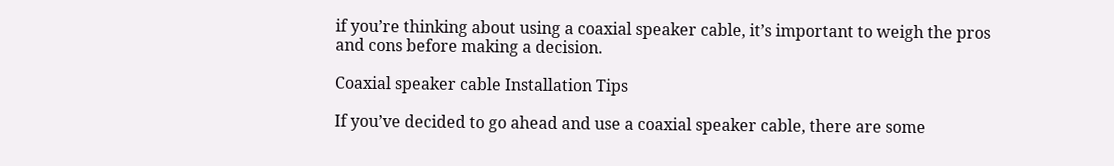if you’re thinking about using a coaxial speaker cable, it’s important to weigh the pros and cons before making a decision.

Coaxial speaker cable Installation Tips

If you’ve decided to go ahead and use a coaxial speaker cable, there are some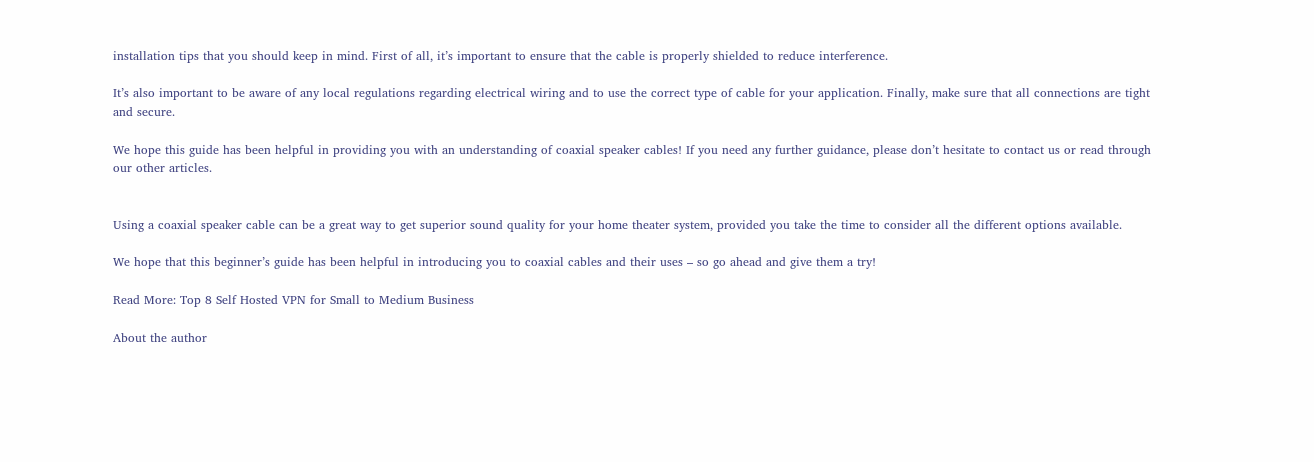installation tips that you should keep in mind. First of all, it’s important to ensure that the cable is properly shielded to reduce interference.

It’s also important to be aware of any local regulations regarding electrical wiring and to use the correct type of cable for your application. Finally, make sure that all connections are tight and secure.

We hope this guide has been helpful in providing you with an understanding of coaxial speaker cables! If you need any further guidance, please don’t hesitate to contact us or read through our other articles.


Using a coaxial speaker cable can be a great way to get superior sound quality for your home theater system, provided you take the time to consider all the different options available.

We hope that this beginner’s guide has been helpful in introducing you to coaxial cables and their uses – so go ahead and give them a try!

Read More: Top 8 Self Hosted VPN for Small to Medium Business

About the author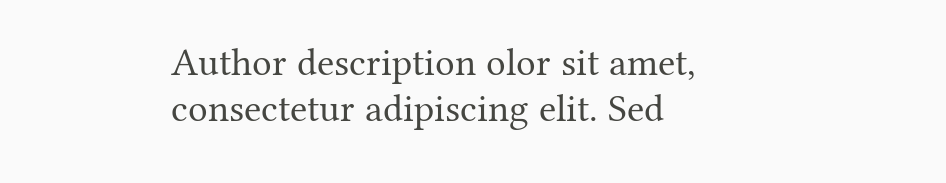Author description olor sit amet, consectetur adipiscing elit. Sed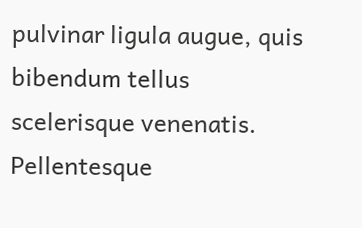pulvinar ligula augue, quis bibendum tellus scelerisque venenatis. Pellentesque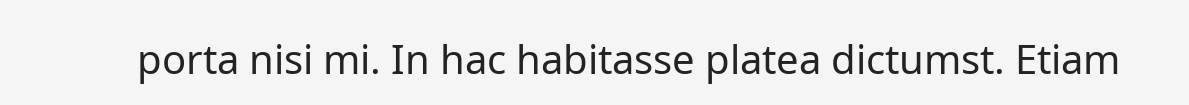porta nisi mi. In hac habitasse platea dictumst. Etiam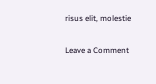risus elit, molestie

Leave a Comment